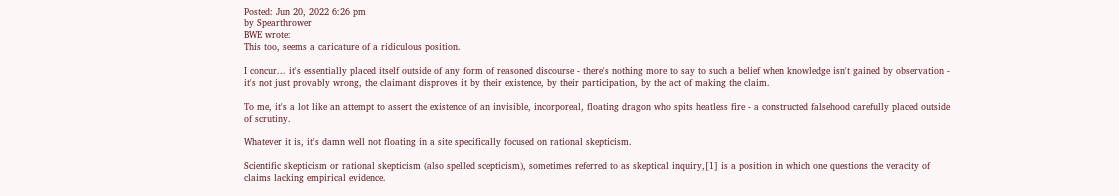Posted: Jun 20, 2022 6:26 pm
by Spearthrower
BWE wrote:
This too, seems a caricature of a ridiculous position.

I concur... it's essentially placed itself outside of any form of reasoned discourse - there's nothing more to say to such a belief when knowledge isn't gained by observation - it's not just provably wrong, the claimant disproves it by their existence, by their participation, by the act of making the claim.

To me, it's a lot like an attempt to assert the existence of an invisible, incorporeal, floating dragon who spits heatless fire - a constructed falsehood carefully placed outside of scrutiny.

Whatever it is, it's damn well not floating in a site specifically focused on rational skepticism.

Scientific skepticism or rational skepticism (also spelled scepticism), sometimes referred to as skeptical inquiry,[1] is a position in which one questions the veracity of claims lacking empirical evidence.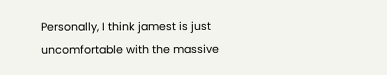Personally, I think jamest is just uncomfortable with the massive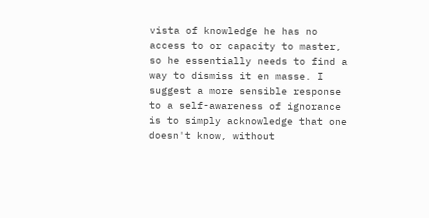vista of knowledge he has no access to or capacity to master, so he essentially needs to find a way to dismiss it en masse. I suggest a more sensible response to a self-awareness of ignorance is to simply acknowledge that one doesn't know, without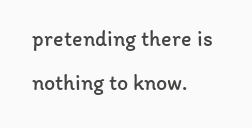pretending there is nothing to know.